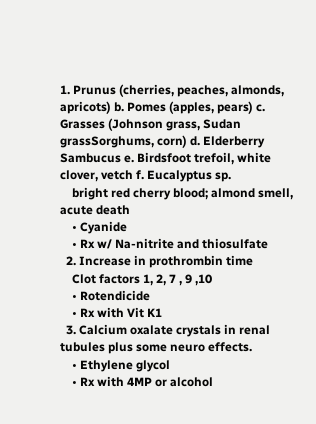1. Prunus (cherries, peaches, almonds, apricots) b. Pomes (apples, pears) c. Grasses (Johnson grass, Sudan grassSorghums, corn) d. Elderberry Sambucus e. Birdsfoot trefoil, white clover, vetch f. Eucalyptus sp.
    bright red cherry blood; almond smell, acute death
    • Cyanide
    • Rx w/ Na-nitrite and thiosulfate
  2. Increase in prothrombin time
    Clot factors 1, 2, 7 , 9 ,10
    • Rotendicide
    • Rx with Vit K1
  3. Calcium oxalate crystals in renal tubules plus some neuro effects.
    • Ethylene glycol
    • Rx with 4MP or alcohol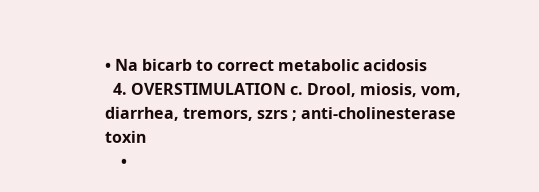• Na bicarb to correct metabolic acidosis
  4. OVERSTIMULATION c. Drool, miosis, vom, diarrhea, tremors, szrs ; anti-cholinesterase toxin
    •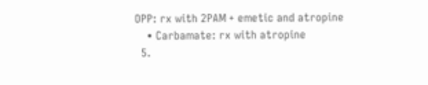OPP: rx with 2PAM + emetic and atropine
    • Carbamate: rx with atropine
  5.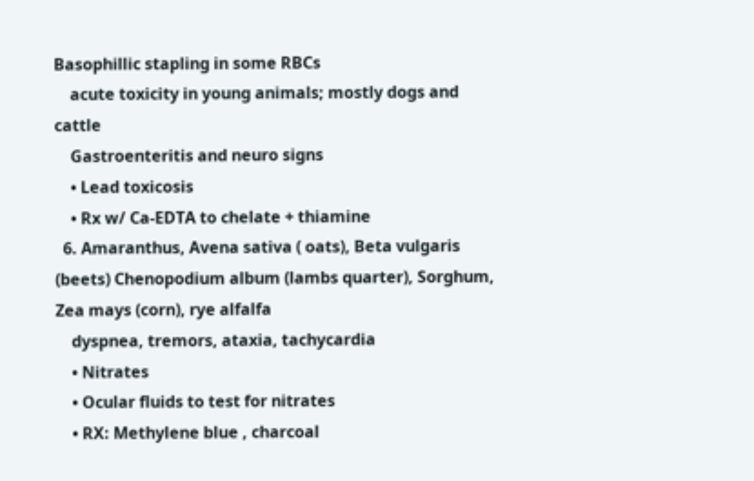Basophillic stapling in some RBCs
    acute toxicity in young animals; mostly dogs and cattle
    Gastroenteritis and neuro signs
    • Lead toxicosis
    • Rx w/ Ca-EDTA to chelate + thiamine
  6. Amaranthus, Avena sativa ( oats), Beta vulgaris (beets) Chenopodium album (lambs quarter), Sorghum, Zea mays (corn), rye alfalfa
    dyspnea, tremors, ataxia, tachycardia
    • Nitrates
    • Ocular fluids to test for nitrates
    • RX: Methylene blue , charcoal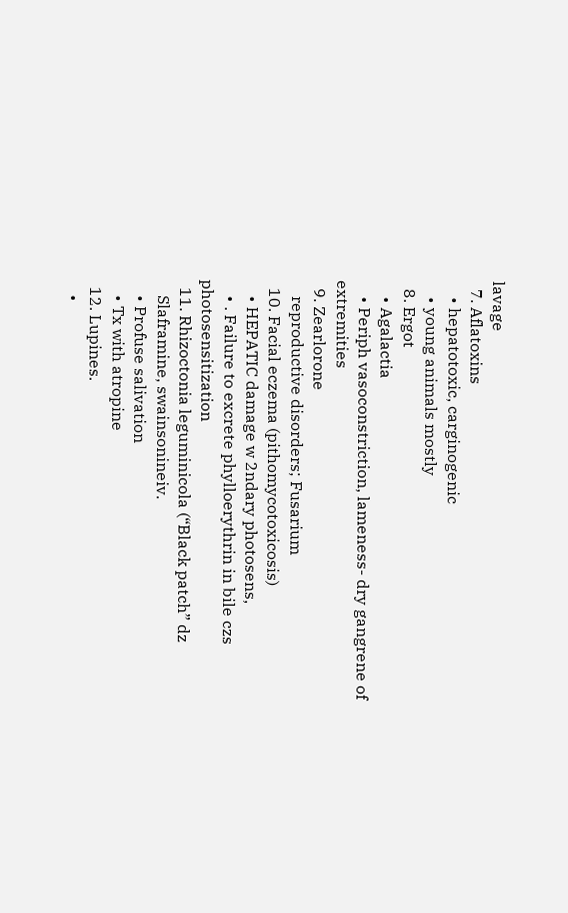lavage
  7. Aflatoxins
    • hepatotoxic, carginogenic
    • young animals mostly
  8. Ergot
    • Agalactia
    • Periph vasoconstriction, lameness- dry gangrene of extremities
  9. Zearlorone
    reproductive disorders; Fusarium
  10. Facial eczema (pithomycotoxicosis)
    • HEPATIC damage w 2ndary photosens,
    • . Failure to excrete phylloerythrin in bile czs photosensitization
  11. Rhizoctonia leguminicola (“Black patch” dz
    Slaframine, swainsonineiv.
    • Profuse salivation
    • Tx with atropine
  12. Lupines.
    •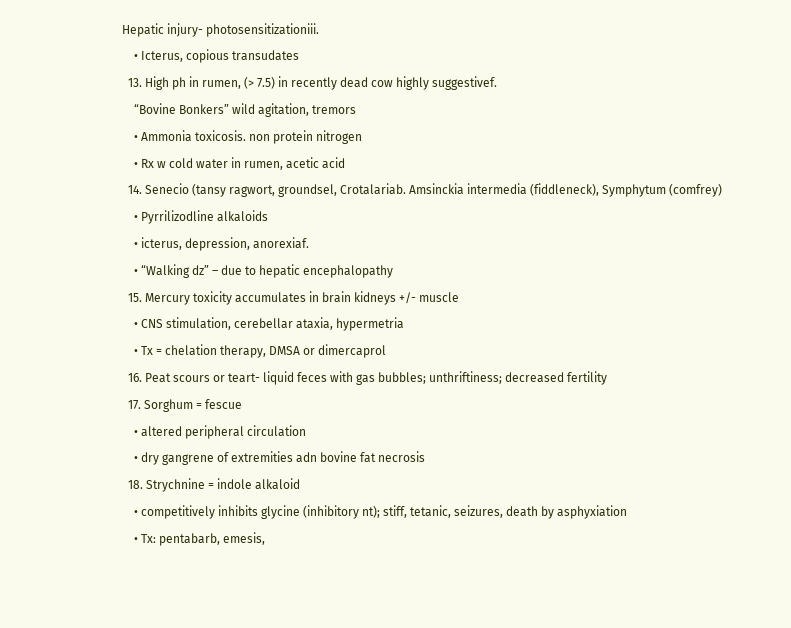Hepatic injury- photosensitizationiii.
    • Icterus, copious transudates
  13. High ph in rumen, (> 7.5) in recently dead cow highly suggestivef.
    “Bovine Bonkers” wild agitation, tremors
    • Ammonia toxicosis. non protein nitrogen
    • Rx w cold water in rumen, acetic acid
  14. Senecio (tansy ragwort, groundsel, Crotalariab. Amsinckia intermedia (fiddleneck), Symphytum (comfrey)
    • Pyrrilizodline alkaloids
    • icterus, depression, anorexiaf.
    • “Walking dz” – due to hepatic encephalopathy
  15. Mercury toxicity accumulates in brain kidneys +/- muscle
    • CNS stimulation, cerebellar ataxia, hypermetria
    • Tx = chelation therapy, DMSA or dimercaprol
  16. Peat scours or teart- liquid feces with gas bubbles; unthriftiness; decreased fertility
  17. Sorghum = fescue
    • altered peripheral circulation
    • dry gangrene of extremities adn bovine fat necrosis
  18. Strychnine = indole alkaloid
    • competitively inhibits glycine (inhibitory nt); stiff, tetanic, seizures, death by asphyxiation
    • Tx: pentabarb, emesis,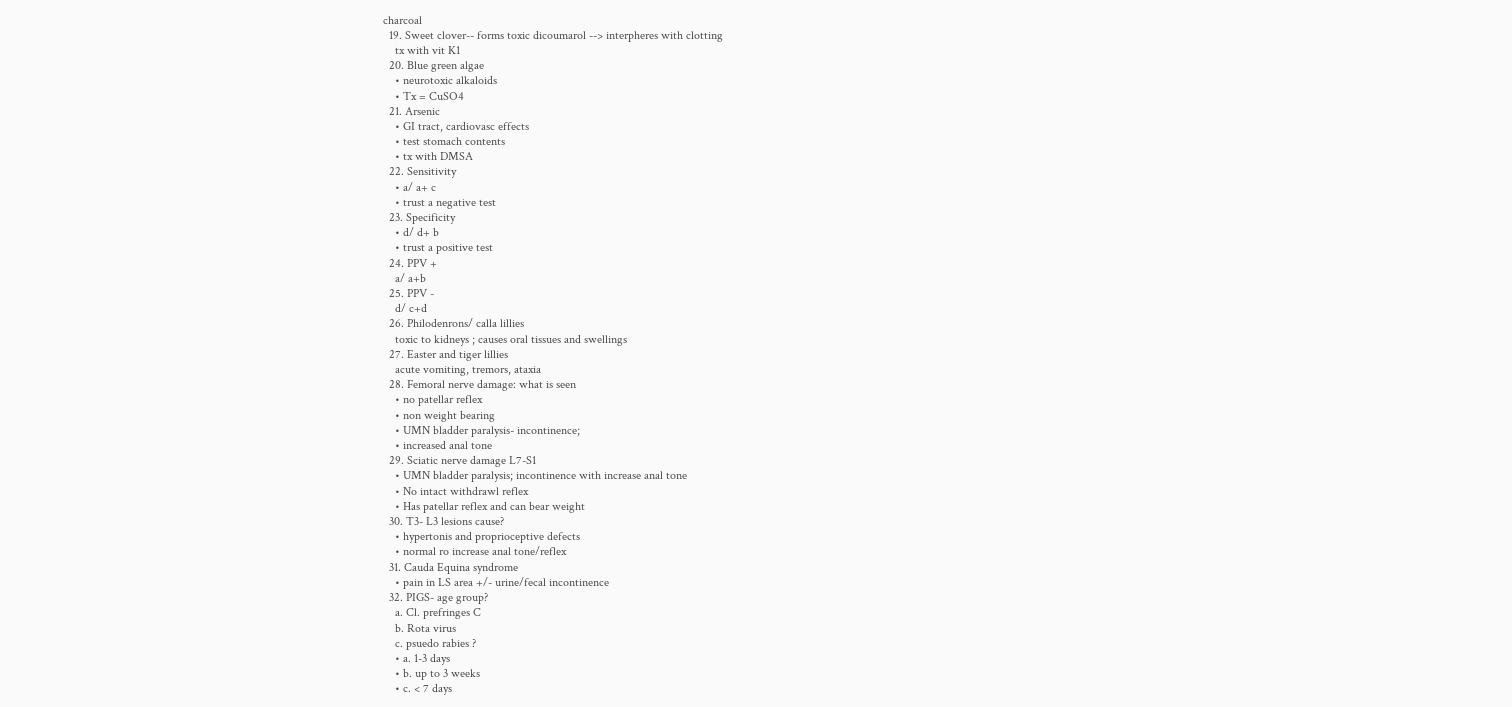charcoal
  19. Sweet clover-- forms toxic dicoumarol --> interpheres with clotting
    tx with vit K1
  20. Blue green algae
    • neurotoxic alkaloids
    • Tx = CuSO4
  21. Arsenic
    • GI tract, cardiovasc effects
    • test stomach contents
    • tx with DMSA
  22. Sensitivity
    • a/ a+ c
    • trust a negative test
  23. Specificity
    • d/ d+ b
    • trust a positive test
  24. PPV +
    a/ a+b
  25. PPV -
    d/ c+d
  26. Philodenrons/ calla lillies
    toxic to kidneys ; causes oral tissues and swellings
  27. Easter and tiger lillies
    acute vomiting, tremors, ataxia
  28. Femoral nerve damage: what is seen
    • no patellar reflex
    • non weight bearing
    • UMN bladder paralysis- incontinence;
    • increased anal tone
  29. Sciatic nerve damage L7-S1
    • UMN bladder paralysis; incontinence with increase anal tone
    • No intact withdrawl reflex
    • Has patellar reflex and can bear weight
  30. T3- L3 lesions cause?
    • hypertonis and proprioceptive defects
    • normal ro increase anal tone/reflex
  31. Cauda Equina syndrome
    • pain in LS area +/- urine/fecal incontinence
  32. PIGS- age group?
    a. Cl. prefringes C
    b. Rota virus
    c. psuedo rabies ?
    • a. 1-3 days
    • b. up to 3 weeks
    • c. < 7 days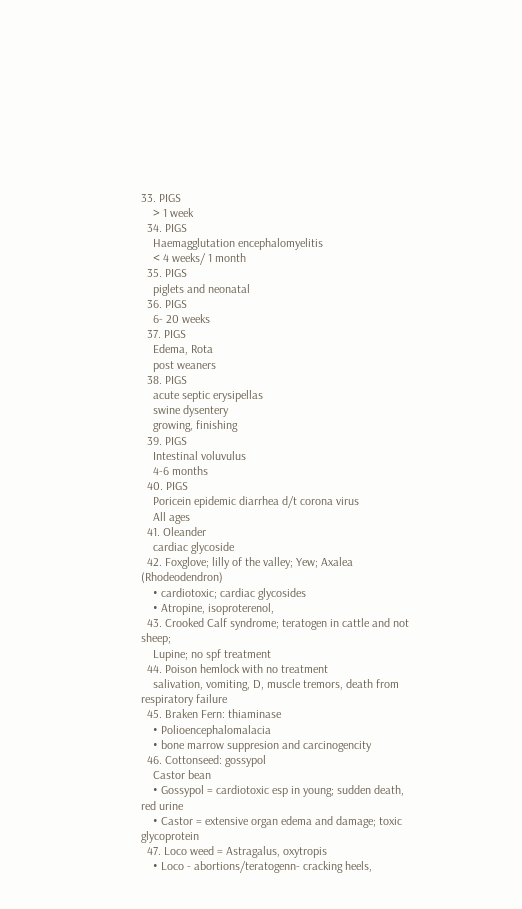33. PIGS
    > 1 week
  34. PIGS
    Haemagglutation encephalomyelitis
    < 4 weeks/ 1 month
  35. PIGS
    piglets and neonatal
  36. PIGS
    6- 20 weeks
  37. PIGS
    Edema, Rota
    post weaners
  38. PIGS
    acute septic erysipellas
    swine dysentery
    growing, finishing
  39. PIGS
    Intestinal voluvulus
    4-6 months
  40. PIGS
    Poricein epidemic diarrhea d/t corona virus
    All ages
  41. Oleander
    cardiac glycoside
  42. Foxglove; lilly of the valley; Yew; Axalea (Rhodeodendron)
    • cardiotoxic; cardiac glycosides
    • Atropine, isoproterenol,
  43. Crooked Calf syndrome; teratogen in cattle and not sheep;
    Lupine; no spf treatment
  44. Poison hemlock with no treatment
    salivation, vomiting, D, muscle tremors, death from respiratory failure
  45. Braken Fern: thiaminase
    • Polioencephalomalacia
    • bone marrow suppresion and carcinogencity
  46. Cottonseed: gossypol
    Castor bean
    • Gossypol = cardiotoxic esp in young; sudden death, red urine
    • Castor = extensive organ edema and damage; toxic glycoprotein
  47. Loco weed = Astragalus, oxytropis
    • Loco - abortions/teratogenn- cracking heels,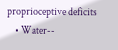proprioceptive deficits
    • Water--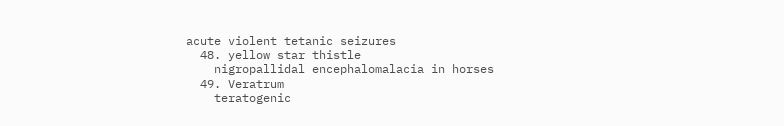acute violent tetanic seizures
  48. yellow star thistle
    nigropallidal encephalomalacia in horses
  49. Veratrum
    teratogenic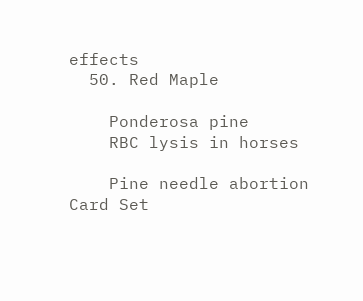effects
  50. Red Maple

    Ponderosa pine
    RBC lysis in horses

    Pine needle abortion
Card Set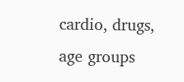cardio, drugs, age groups